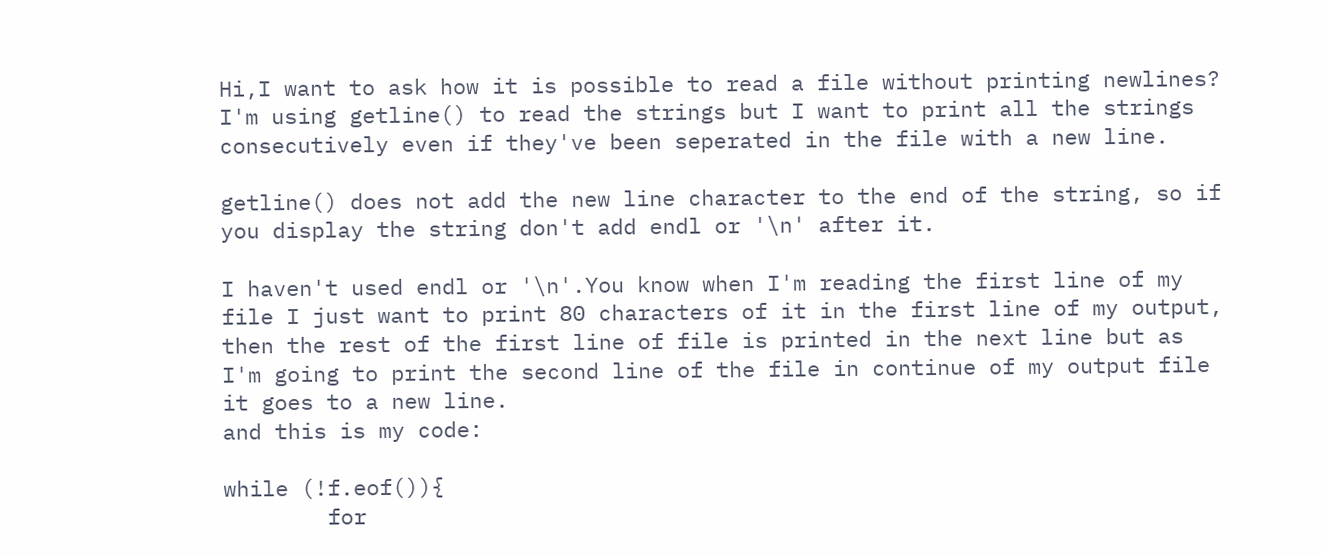Hi,I want to ask how it is possible to read a file without printing newlines?
I'm using getline() to read the strings but I want to print all the strings consecutively even if they've been seperated in the file with a new line.

getline() does not add the new line character to the end of the string, so if you display the string don't add endl or '\n' after it.

I haven't used endl or '\n'.You know when I'm reading the first line of my file I just want to print 80 characters of it in the first line of my output, then the rest of the first line of file is printed in the next line but as I'm going to print the second line of the file in continue of my output file it goes to a new line.
and this is my code:

while (!f.eof()){
        for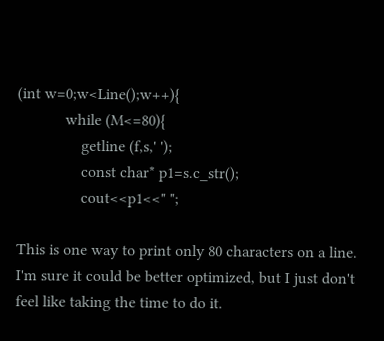(int w=0;w<Line();w++){
            while (M<=80){
                getline (f,s,' ');
                const char* p1=s.c_str();
                cout<<p1<<" ";

This is one way to print only 80 characters on a line. I'm sure it could be better optimized, but I just don't feel like taking the time to do it.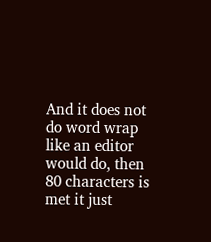And it does not do word wrap like an editor would do, then 80 characters is met it just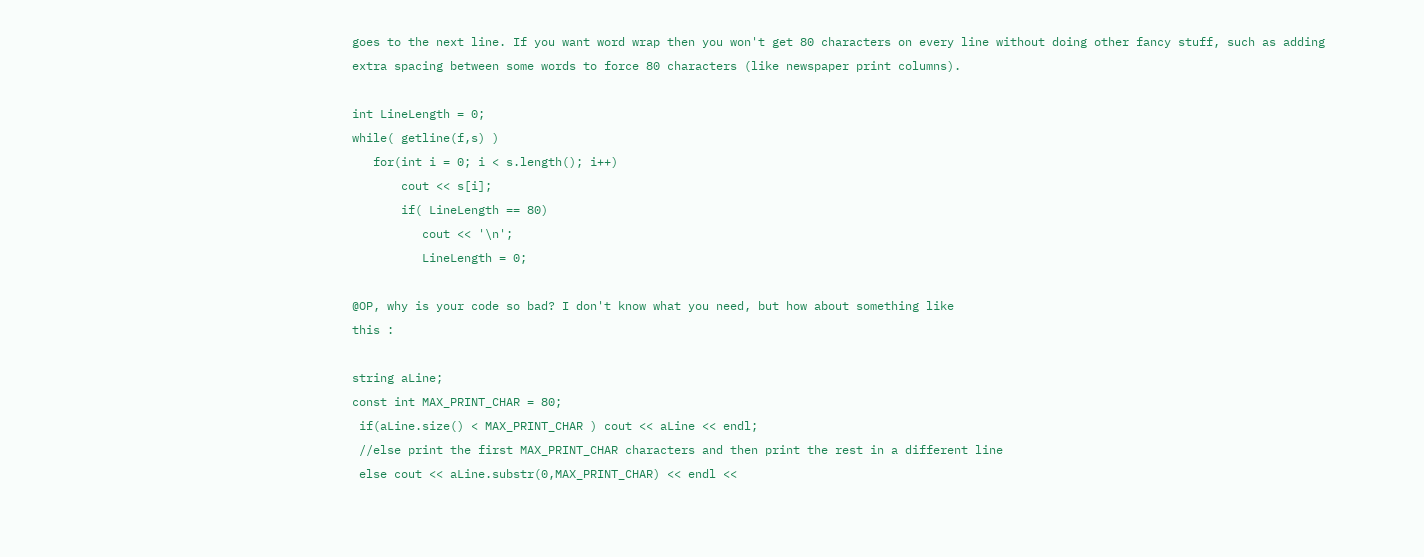goes to the next line. If you want word wrap then you won't get 80 characters on every line without doing other fancy stuff, such as adding extra spacing between some words to force 80 characters (like newspaper print columns).

int LineLength = 0;
while( getline(f,s) )
   for(int i = 0; i < s.length(); i++)
       cout << s[i];
       if( LineLength == 80)
          cout << '\n';
          LineLength = 0;

@OP, why is your code so bad? I don't know what you need, but how about something like
this :

string aLine;
const int MAX_PRINT_CHAR = 80;
 if(aLine.size() < MAX_PRINT_CHAR ) cout << aLine << endl;
 //else print the first MAX_PRINT_CHAR characters and then print the rest in a different line
 else cout << aLine.substr(0,MAX_PRINT_CHAR) << endl <<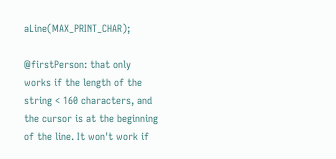aLine(MAX_PRINT_CHAR);

@firstPerson: that only works if the length of the string < 160 characters, and the cursor is at the beginning of the line. It won't work if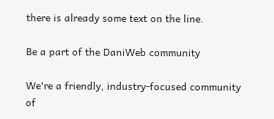there is already some text on the line.

Be a part of the DaniWeb community

We're a friendly, industry-focused community of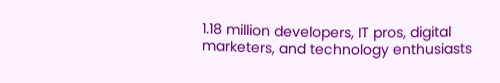1.18 million developers, IT pros, digital marketers, and technology enthusiasts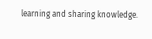learning and sharing knowledge.